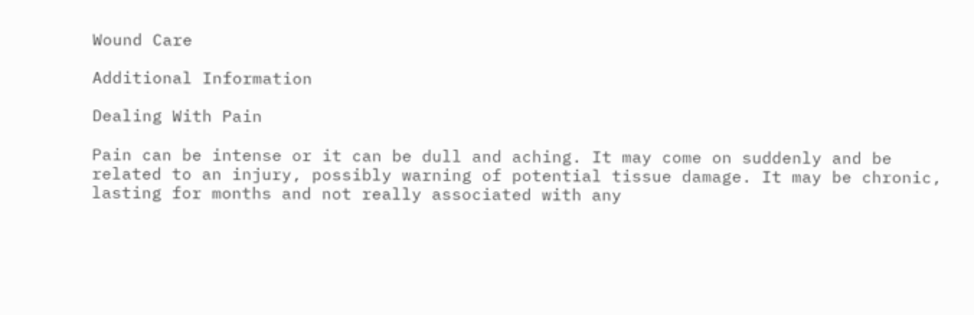Wound Care

Additional Information

Dealing With Pain

Pain can be intense or it can be dull and aching. It may come on suddenly and be related to an injury, possibly warning of potential tissue damage. It may be chronic, lasting for months and not really associated with any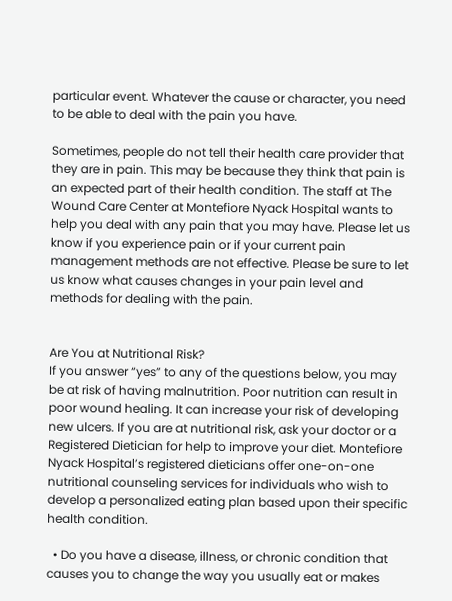particular event. Whatever the cause or character, you need to be able to deal with the pain you have.

Sometimes, people do not tell their health care provider that they are in pain. This may be because they think that pain is an expected part of their health condition. The staff at The Wound Care Center at Montefiore Nyack Hospital wants to help you deal with any pain that you may have. Please let us know if you experience pain or if your current pain management methods are not effective. Please be sure to let us know what causes changes in your pain level and methods for dealing with the pain.


Are You at Nutritional Risk?
If you answer “yes” to any of the questions below, you may be at risk of having malnutrition. Poor nutrition can result in poor wound healing. It can increase your risk of developing new ulcers. If you are at nutritional risk, ask your doctor or a Registered Dietician for help to improve your diet. Montefiore Nyack Hospital’s registered dieticians offer one-on-one nutritional counseling services for individuals who wish to develop a personalized eating plan based upon their specific health condition.

  • Do you have a disease, illness, or chronic condition that causes you to change the way you usually eat or makes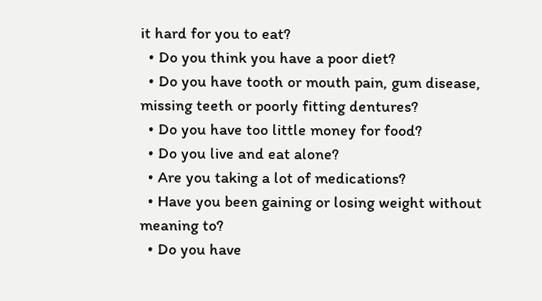it hard for you to eat?
  • Do you think you have a poor diet?
  • Do you have tooth or mouth pain, gum disease, missing teeth or poorly fitting dentures?
  • Do you have too little money for food?
  • Do you live and eat alone?
  • Are you taking a lot of medications?
  • Have you been gaining or losing weight without meaning to?
  • Do you have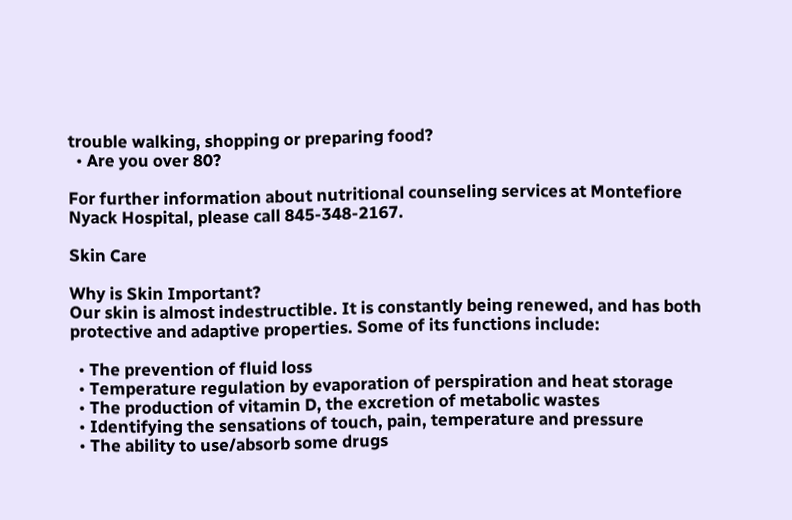trouble walking, shopping or preparing food?
  • Are you over 80?

For further information about nutritional counseling services at Montefiore Nyack Hospital, please call 845-348-2167.

Skin Care

Why is Skin Important?
Our skin is almost indestructible. It is constantly being renewed, and has both protective and adaptive properties. Some of its functions include:

  • The prevention of fluid loss
  • Temperature regulation by evaporation of perspiration and heat storage
  • The production of vitamin D, the excretion of metabolic wastes
  • Identifying the sensations of touch, pain, temperature and pressure
  • The ability to use/absorb some drugs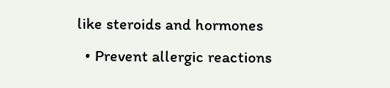like steroids and hormones
  • Prevent allergic reactions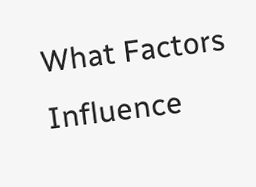What Factors Influence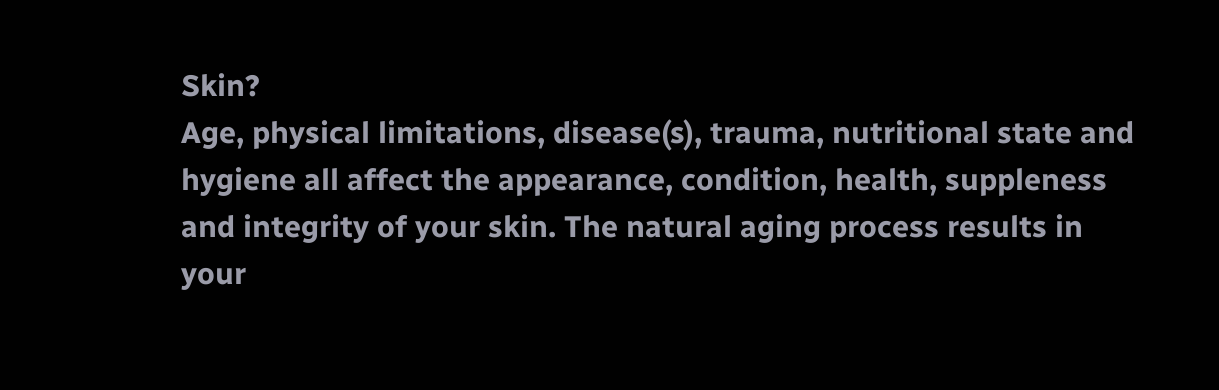Skin?
Age, physical limitations, disease(s), trauma, nutritional state and hygiene all affect the appearance, condition, health, suppleness and integrity of your skin. The natural aging process results in your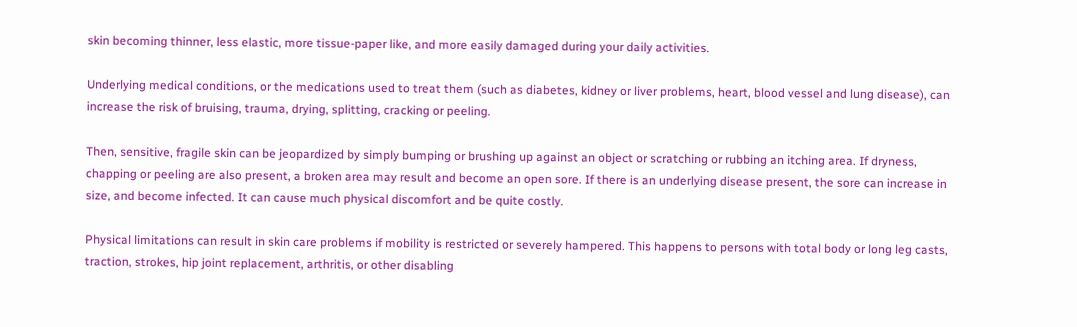skin becoming thinner, less elastic, more tissue-paper like, and more easily damaged during your daily activities.

Underlying medical conditions, or the medications used to treat them (such as diabetes, kidney or liver problems, heart, blood vessel and lung disease), can increase the risk of bruising, trauma, drying, splitting, cracking or peeling.

Then, sensitive, fragile skin can be jeopardized by simply bumping or brushing up against an object or scratching or rubbing an itching area. If dryness, chapping or peeling are also present, a broken area may result and become an open sore. If there is an underlying disease present, the sore can increase in size, and become infected. It can cause much physical discomfort and be quite costly.

Physical limitations can result in skin care problems if mobility is restricted or severely hampered. This happens to persons with total body or long leg casts, traction, strokes, hip joint replacement, arthritis, or other disabling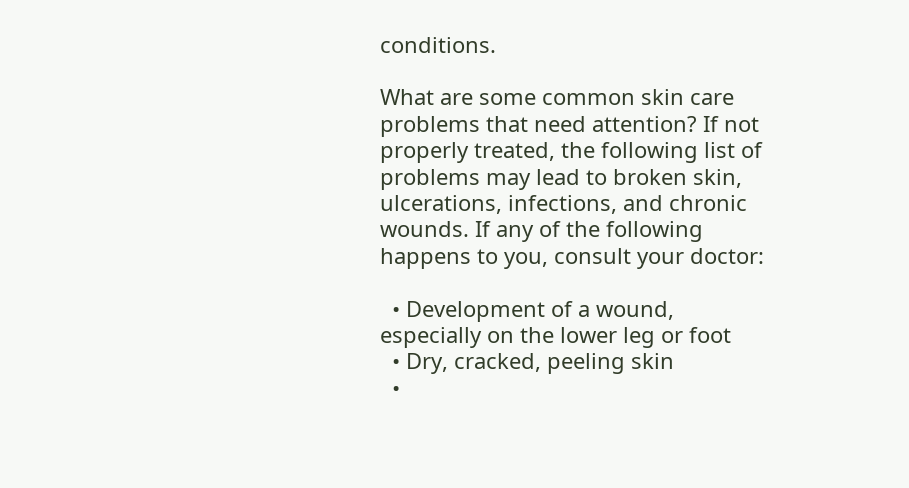conditions.

What are some common skin care problems that need attention? If not properly treated, the following list of problems may lead to broken skin, ulcerations, infections, and chronic wounds. If any of the following happens to you, consult your doctor:

  • Development of a wound, especially on the lower leg or foot
  • Dry, cracked, peeling skin
  •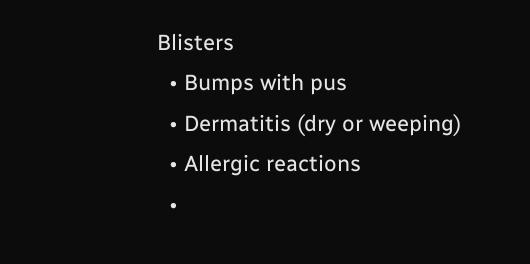Blisters
  • Bumps with pus
  • Dermatitis (dry or weeping)
  • Allergic reactions
  •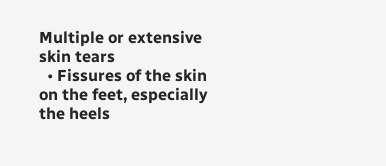Multiple or extensive skin tears
  • Fissures of the skin on the feet, especially the heels